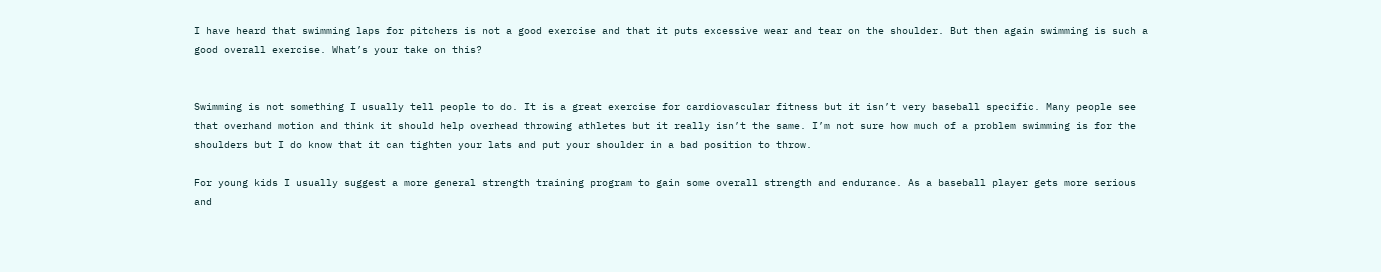I have heard that swimming laps for pitchers is not a good exercise and that it puts excessive wear and tear on the shoulder. But then again swimming is such a good overall exercise. What’s your take on this?


Swimming is not something I usually tell people to do. It is a great exercise for cardiovascular fitness but it isn’t very baseball specific. Many people see that overhand motion and think it should help overhead throwing athletes but it really isn’t the same. I’m not sure how much of a problem swimming is for the shoulders but I do know that it can tighten your lats and put your shoulder in a bad position to throw.

For young kids I usually suggest a more general strength training program to gain some overall strength and endurance. As a baseball player gets more serious and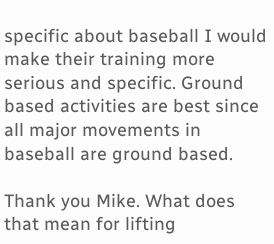specific about baseball I would make their training more serious and specific. Ground based activities are best since all major movements in baseball are ground based.

Thank you Mike. What does that mean for lifting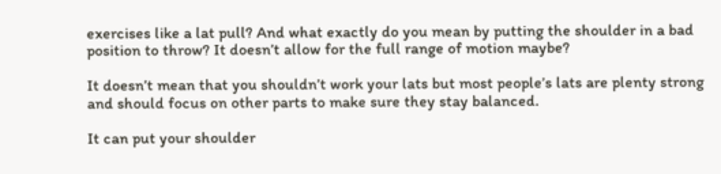exercises like a lat pull? And what exactly do you mean by putting the shoulder in a bad position to throw? It doesn’t allow for the full range of motion maybe?

It doesn’t mean that you shouldn’t work your lats but most people’s lats are plenty strong and should focus on other parts to make sure they stay balanced.

It can put your shoulder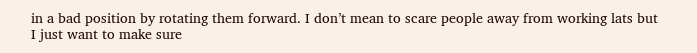in a bad position by rotating them forward. I don’t mean to scare people away from working lats but I just want to make sure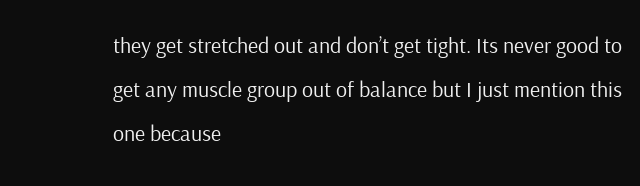they get stretched out and don’t get tight. Its never good to get any muscle group out of balance but I just mention this one because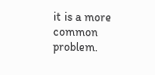it is a more common problem.